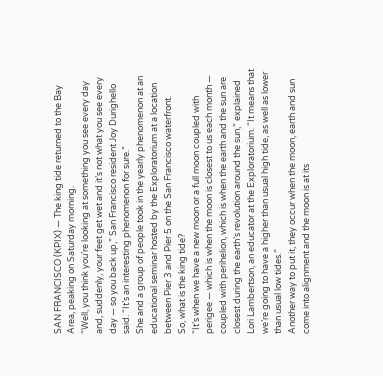SAN FRANCISCO (KPIX) — The king tide returned to the Bay Area, peaking on Saturday morning.
“Well, you think you’re looking at something you see every day and, suddenly, your feet get wet and it’s not what you see every day — so you back up,” San Francisco resident Joy Durighello said. “It’s an interesting phenomenon for sure.”
She and a group of people took in the yearly phenomenon at an educational seminar hosted by the Exploratorium at a location between Pier 3 and Pier 5 on the San Francisco waterfront.
So, what is the king tide?
“It’s when we have a new moon or a full moon coupled with perigee — which is when the moon is closest to us each month — coupled with perihelion, which is when the earth and the sun are closest during the earth’s revolution around the sun,” explained Lori Lambertson, an educator at the Exploratorium. “It means that we’re going to have a higher than usual high tide, as well as lower than usual low tides.”
Another way to put it, they occur when the moon, earth and sun come into alignment and the moon is at its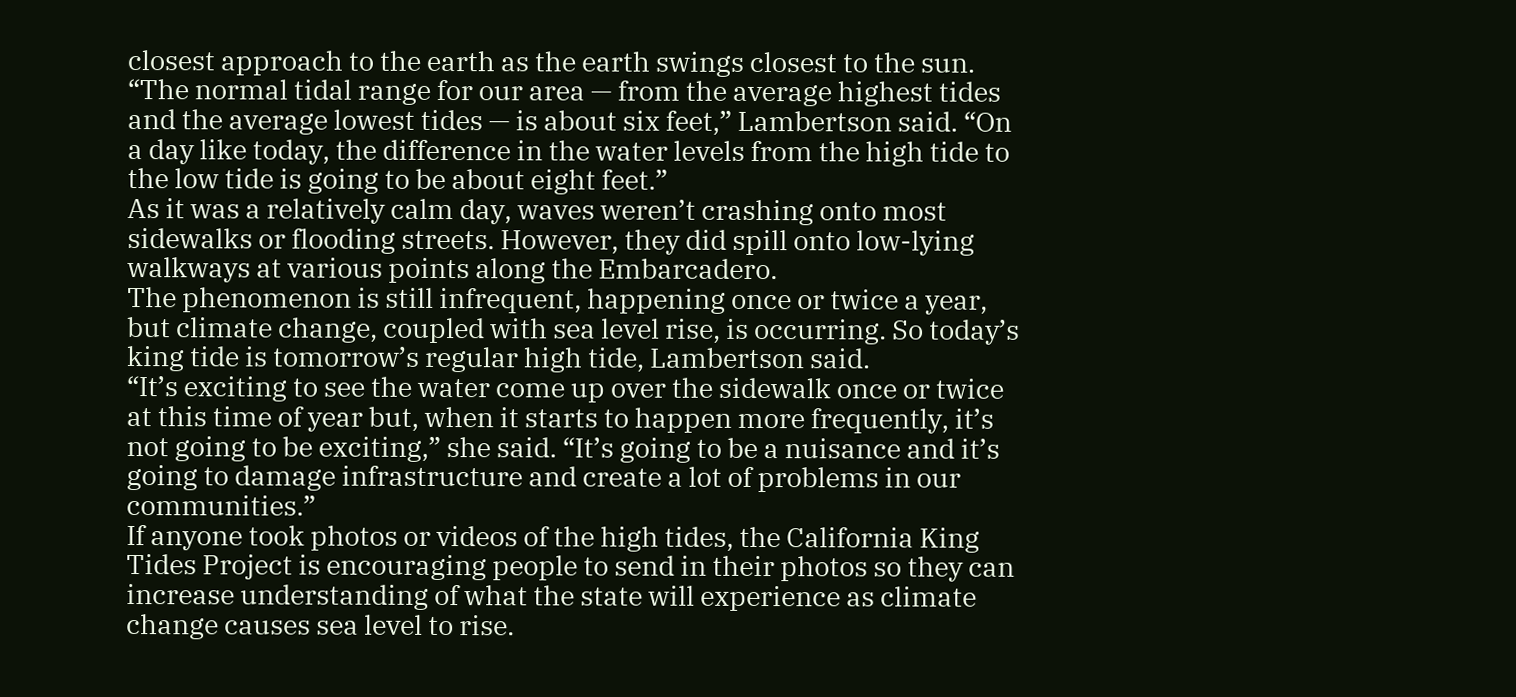closest approach to the earth as the earth swings closest to the sun.
“The normal tidal range for our area — from the average highest tides and the average lowest tides — is about six feet,” Lambertson said. “On a day like today, the difference in the water levels from the high tide to the low tide is going to be about eight feet.”
As it was a relatively calm day, waves weren’t crashing onto most sidewalks or flooding streets. However, they did spill onto low-lying walkways at various points along the Embarcadero.
The phenomenon is still infrequent, happening once or twice a year, but climate change, coupled with sea level rise, is occurring. So today’s king tide is tomorrow’s regular high tide, Lambertson said.
“It’s exciting to see the water come up over the sidewalk once or twice at this time of year but, when it starts to happen more frequently, it’s not going to be exciting,” she said. “It’s going to be a nuisance and it’s going to damage infrastructure and create a lot of problems in our communities.”
If anyone took photos or videos of the high tides, the California King Tides Project is encouraging people to send in their photos so they can increase understanding of what the state will experience as climate change causes sea level to rise.